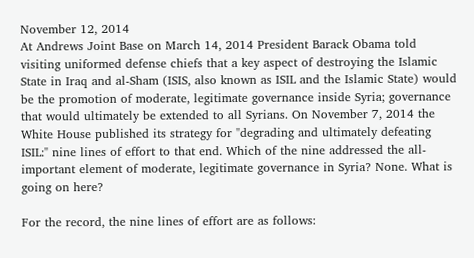November 12, 2014
At Andrews Joint Base on March 14, 2014 President Barack Obama told visiting uniformed defense chiefs that a key aspect of destroying the Islamic State in Iraq and al-Sham (ISIS, also known as ISIL and the Islamic State) would be the promotion of moderate, legitimate governance inside Syria; governance that would ultimately be extended to all Syrians. On November 7, 2014 the White House published its strategy for "degrading and ultimately defeating ISIL:" nine lines of effort to that end. Which of the nine addressed the all-important element of moderate, legitimate governance in Syria? None. What is going on here?

For the record, the nine lines of effort are as follows: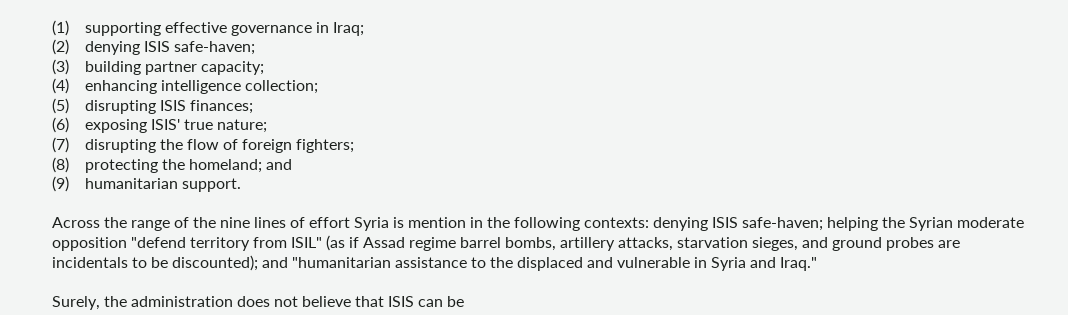(1)    supporting effective governance in Iraq;
(2)    denying ISIS safe-haven;
(3)    building partner capacity;
(4)    enhancing intelligence collection;
(5)    disrupting ISIS finances;
(6)    exposing ISIS' true nature;
(7)    disrupting the flow of foreign fighters;
(8)    protecting the homeland; and
(9)    humanitarian support.

Across the range of the nine lines of effort Syria is mention in the following contexts: denying ISIS safe-haven; helping the Syrian moderate opposition "defend territory from ISIL" (as if Assad regime barrel bombs, artillery attacks, starvation sieges, and ground probes are incidentals to be discounted); and "humanitarian assistance to the displaced and vulnerable in Syria and Iraq."

Surely, the administration does not believe that ISIS can be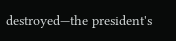destroyed—the president's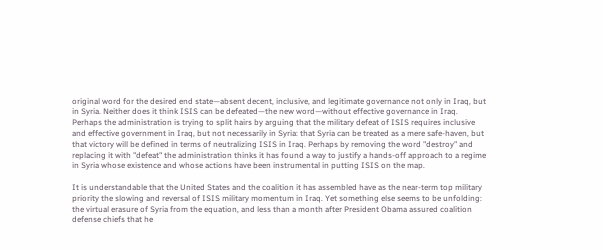original word for the desired end state—absent decent, inclusive, and legitimate governance not only in Iraq, but in Syria. Neither does it think ISIS can be defeated—the new word—without effective governance in Iraq. Perhaps the administration is trying to split hairs by arguing that the military defeat of ISIS requires inclusive and effective government in Iraq, but not necessarily in Syria: that Syria can be treated as a mere safe-haven, but that victory will be defined in terms of neutralizing ISIS in Iraq. Perhaps by removing the word "destroy" and replacing it with "defeat" the administration thinks it has found a way to justify a hands-off approach to a regime in Syria whose existence and whose actions have been instrumental in putting ISIS on the map.

It is understandable that the United States and the coalition it has assembled have as the near-term top military priority the slowing and reversal of ISIS military momentum in Iraq. Yet something else seems to be unfolding: the virtual erasure of Syria from the equation, and less than a month after President Obama assured coalition defense chiefs that he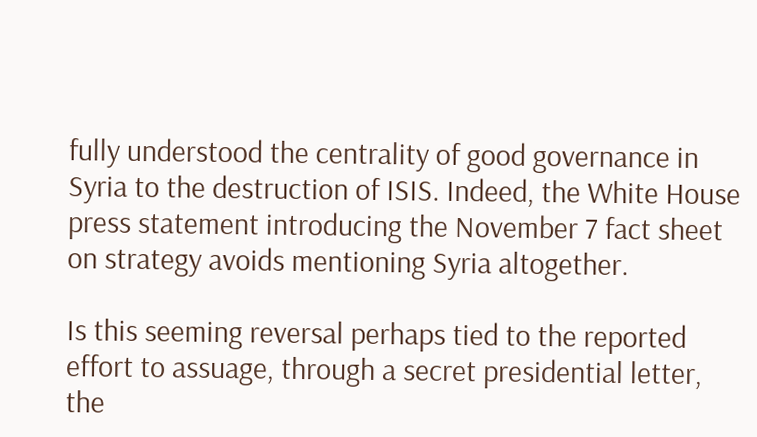fully understood the centrality of good governance in Syria to the destruction of ISIS. Indeed, the White House press statement introducing the November 7 fact sheet on strategy avoids mentioning Syria altogether.

Is this seeming reversal perhaps tied to the reported effort to assuage, through a secret presidential letter, the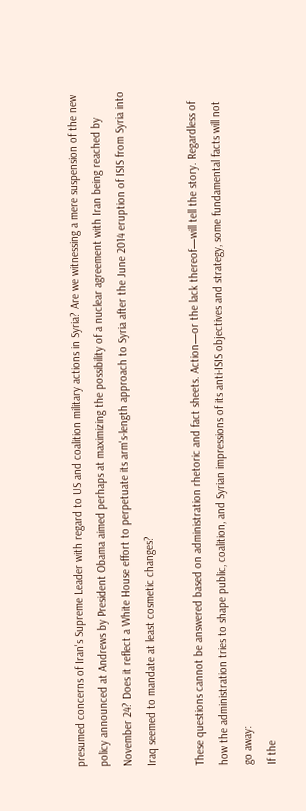presumed concerns of Iran's Supreme Leader with regard to US and coalition military actions in Syria? Are we witnessing a mere suspension of the new policy announced at Andrews by President Obama aimed perhaps at maximizing the possibility of a nuclear agreement with Iran being reached by November 24? Does it reflect a White House effort to perpetuate its arm's-length approach to Syria after the June 2014 eruption of ISIS from Syria into Iraq seemed to mandate at least cosmetic changes?

These questions cannot be answered based on administration rhetoric and fact sheets. Action—or the lack thereof—will tell the story. Regardless of how the administration tries to shape public, coalition, and Syrian impressions of its anti-ISIS objectives and strategy, some fundamental facts will not go away:
If the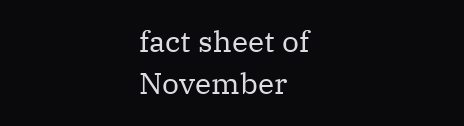fact sheet of November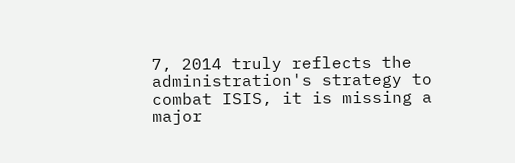7, 2014 truly reflects the administration's strategy to combat ISIS, it is missing a major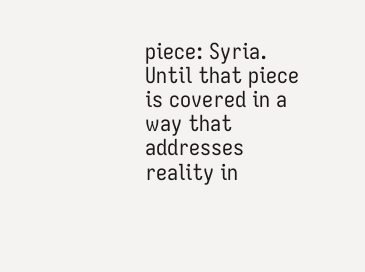piece: Syria. Until that piece is covered in a way that addresses reality in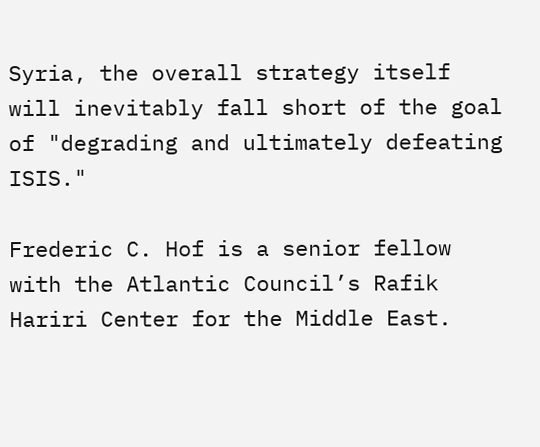Syria, the overall strategy itself will inevitably fall short of the goal of "degrading and ultimately defeating ISIS."

Frederic C. Hof is a senior fellow with the Atlantic Council’s Rafik Hariri Center for the Middle East.